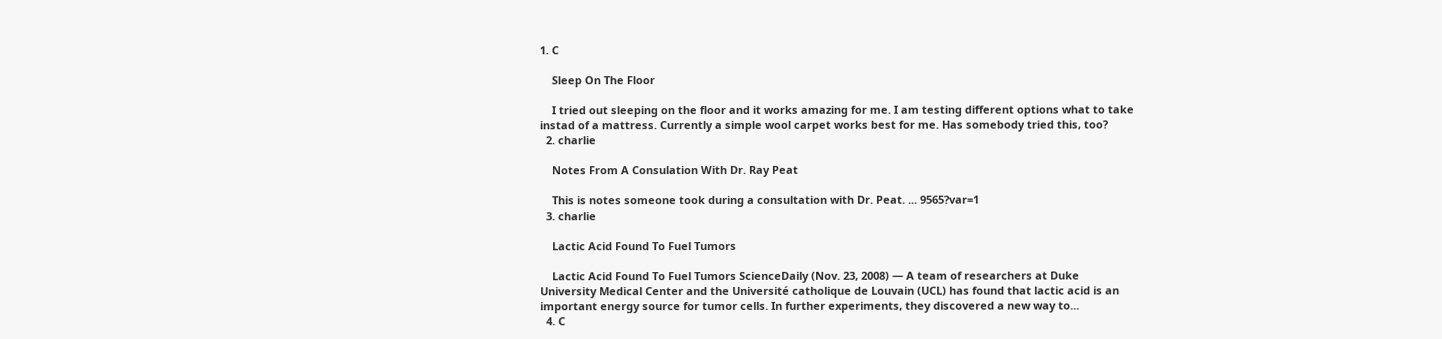1. C

    Sleep On The Floor

    I tried out sleeping on the floor and it works amazing for me. I am testing different options what to take instad of a mattress. Currently a simple wool carpet works best for me. Has somebody tried this, too?
  2. charlie

    Notes From A Consulation With Dr. Ray Peat

    This is notes someone took during a consultation with Dr. Peat. ... 9565?var=1
  3. charlie

    Lactic Acid Found To Fuel Tumors

    Lactic Acid Found To Fuel Tumors ScienceDaily (Nov. 23, 2008) — A team of researchers at Duke University Medical Center and the Université catholique de Louvain (UCL) has found that lactic acid is an important energy source for tumor cells. In further experiments, they discovered a new way to...
  4. C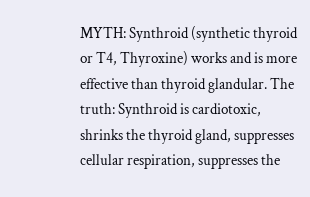MYTH: Synthroid (synthetic thyroid or T4, Thyroxine) works and is more effective than thyroid glandular. The truth: Synthroid is cardiotoxic, shrinks the thyroid gland, suppresses cellular respiration, suppresses the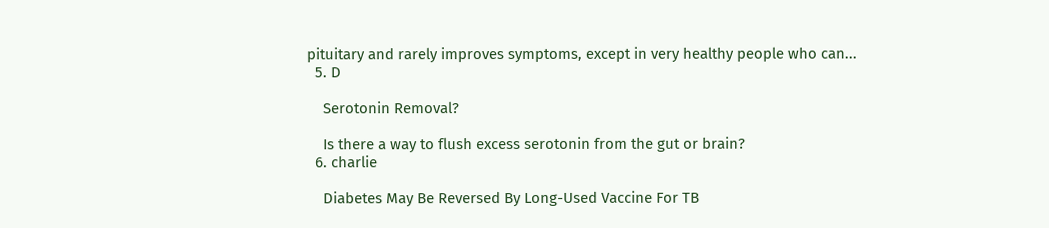pituitary and rarely improves symptoms, except in very healthy people who can...
  5. D

    Serotonin Removal?

    Is there a way to flush excess serotonin from the gut or brain?
  6. charlie

    Diabetes May Be Reversed By Long-Used Vaccine For TB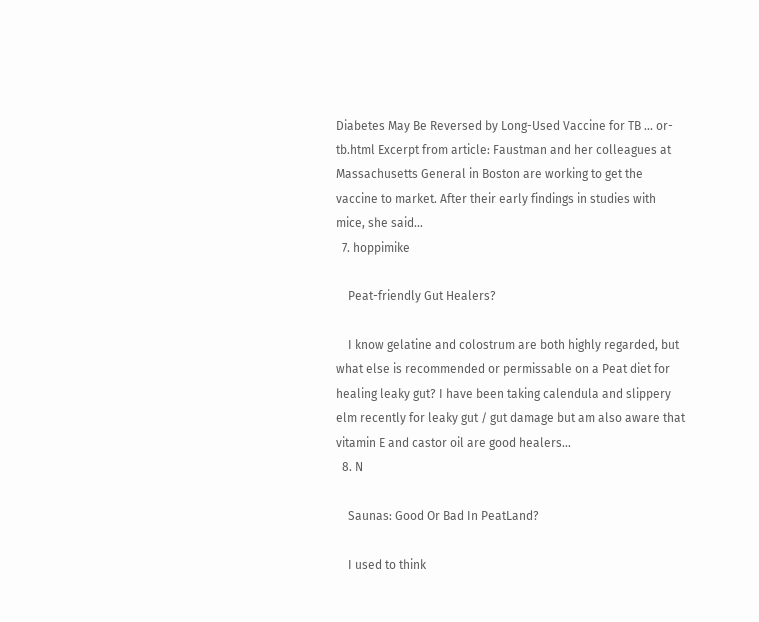Diabetes May Be Reversed by Long-Used Vaccine for TB ... or-tb.html Excerpt from article: Faustman and her colleagues at Massachusetts General in Boston are working to get the vaccine to market. After their early findings in studies with mice, she said...
  7. hoppimike

    Peat-friendly Gut Healers?

    I know gelatine and colostrum are both highly regarded, but what else is recommended or permissable on a Peat diet for healing leaky gut? I have been taking calendula and slippery elm recently for leaky gut / gut damage but am also aware that vitamin E and castor oil are good healers...
  8. N

    Saunas: Good Or Bad In PeatLand?

    I used to think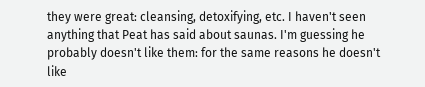they were great: cleansing, detoxifying, etc. I haven't seen anything that Peat has said about saunas. I'm guessing he probably doesn't like them: for the same reasons he doesn't like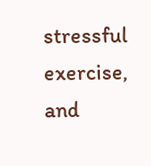stressful exercise, and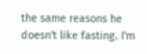the same reasons he doesn't like fasting. I'm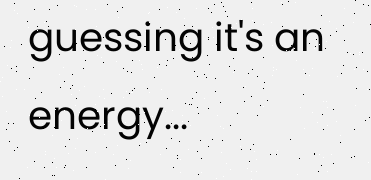guessing it's an energy...